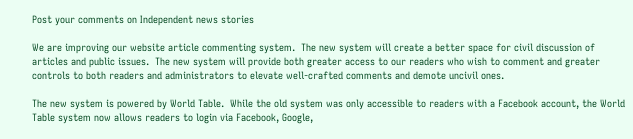Post your comments on Independent news stories

We are improving our website article commenting system.  The new system will create a better space for civil discussion of articles and public issues.  The new system will provide both greater access to our readers who wish to comment and greater controls to both readers and administrators to elevate well-crafted comments and demote uncivil ones.

The new system is powered by World Table.  While the old system was only accessible to readers with a Facebook account, the World Table system now allows readers to login via Facebook, Google,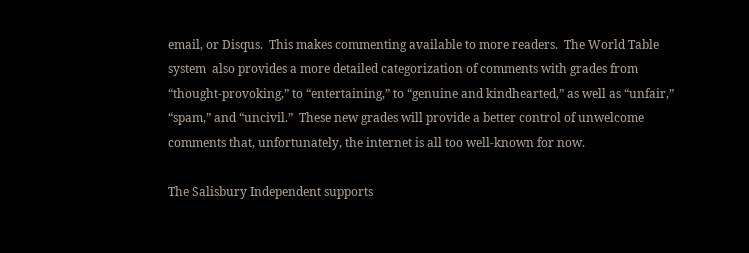email, or Disqus.  This makes commenting available to more readers.  The World Table system  also provides a more detailed categorization of comments with grades from “thought-provoking,” to “entertaining,” to “genuine and kindhearted,” as well as “unfair,” “spam,” and “uncivil.”  These new grades will provide a better control of unwelcome comments that, unfortunately, the internet is all too well-known for now.

The Salisbury Independent supports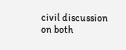civil discussion on both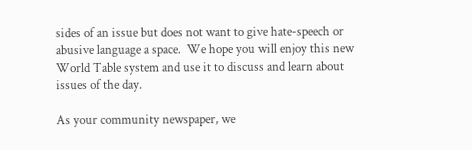sides of an issue but does not want to give hate-speech or abusive language a space.  We hope you will enjoy this new World Table system and use it to discuss and learn about issues of the day.

As your community newspaper, we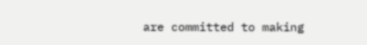are committed to making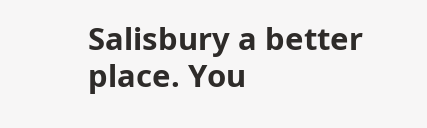Salisbury a better place. You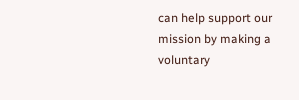can help support our mission by making a voluntary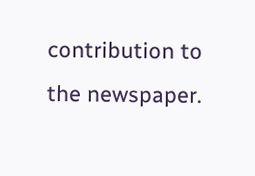contribution to the newspaper.